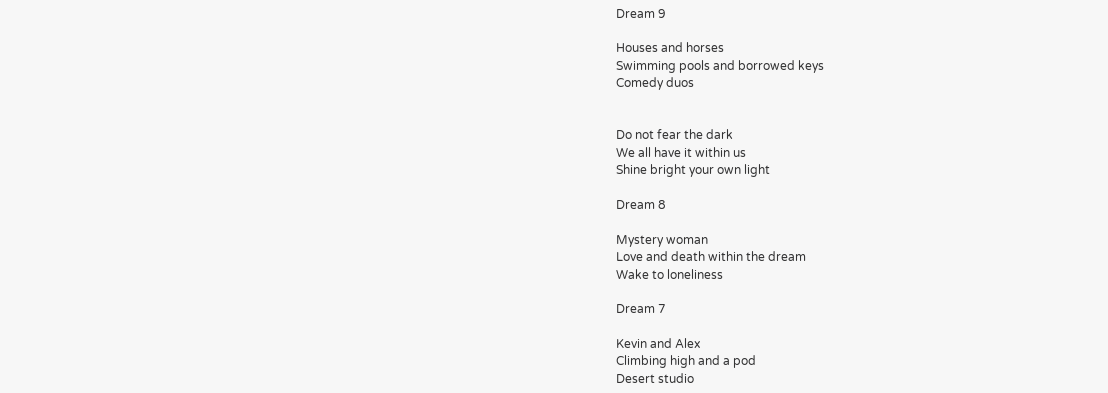Dream 9

Houses and horses
Swimming pools and borrowed keys
Comedy duos


Do not fear the dark
We all have it within us
Shine bright your own light

Dream 8

Mystery woman
Love and death within the dream
Wake to loneliness

Dream 7

Kevin and Alex
Climbing high and a pod
Desert studio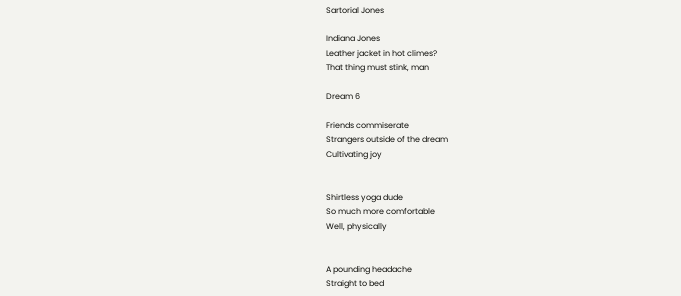Sartorial Jones

Indiana Jones
Leather jacket in hot climes?
That thing must stink, man

Dream 6

Friends commiserate
Strangers outside of the dream
Cultivating joy


Shirtless yoga dude
So much more comfortable
Well, physically


A pounding headache
Straight to bed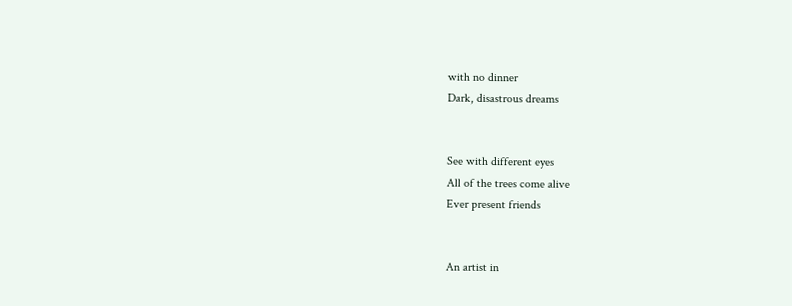with no dinner
Dark, disastrous dreams


See with different eyes
All of the trees come alive
Ever present friends


An artist in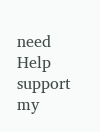need
Help support my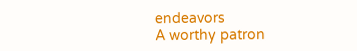endeavors
A worthy patron